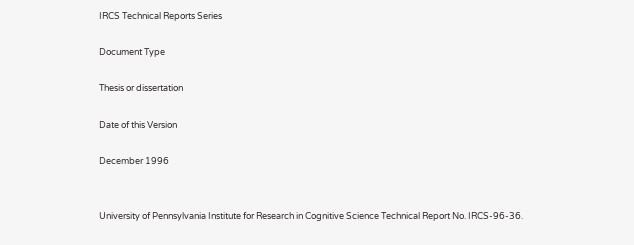IRCS Technical Reports Series

Document Type

Thesis or dissertation

Date of this Version

December 1996


University of Pennsylvania Institute for Research in Cognitive Science Technical Report No. IRCS-96-36.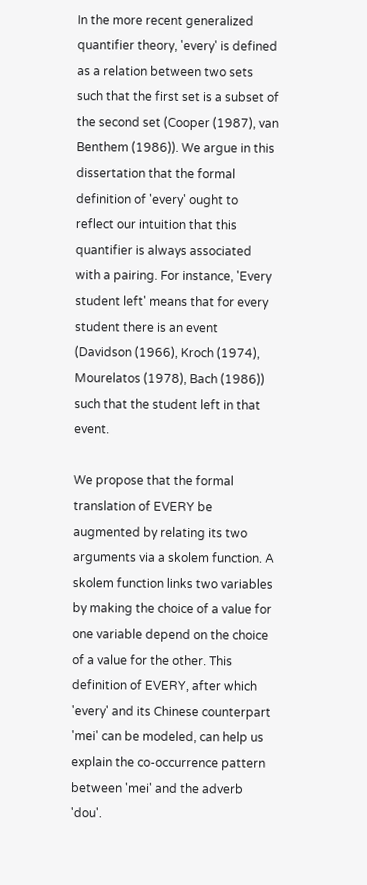In the more recent generalized quantifier theory, 'every' is defined as a relation between two sets such that the first set is a subset of the second set (Cooper (1987), van Benthem (1986)). We argue in this dissertation that the formal definition of 'every' ought to reflect our intuition that this quantifier is always associated with a pairing. For instance, 'Every student left' means that for every student there is an event (Davidson (1966), Kroch (1974), Mourelatos (1978), Bach (1986)) such that the student left in that event.

We propose that the formal translation of EVERY be augmented by relating its two arguments via a skolem function. A skolem function links two variables by making the choice of a value for one variable depend on the choice of a value for the other. This definition of EVERY, after which 'every' and its Chinese counterpart 'mei' can be modeled, can help us explain the co-occurrence pattern between 'mei' and the adverb 'dou'.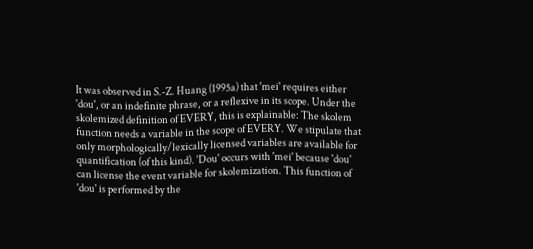It was observed in S.-Z. Huang (1995a) that 'mei' requires either 'dou', or an indefinite phrase, or a reflexive in its scope. Under the skolemized definition of EVERY, this is explainable: The skolem function needs a variable in the scope of EVERY. We stipulate that only morphologically/lexically licensed variables are available for quantification (of this kind). 'Dou' occurs with 'mei' because 'dou' can license the event variable for skolemization. This function of 'dou' is performed by the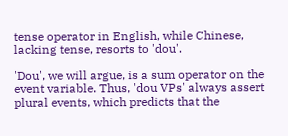tense operator in English, while Chinese, lacking tense, resorts to 'dou'.

'Dou', we will argue, is a sum operator on the event variable. Thus, 'dou VPs' always assert plural events, which predicts that the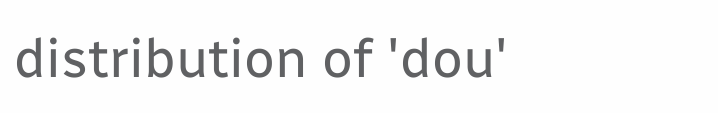distribution of 'dou'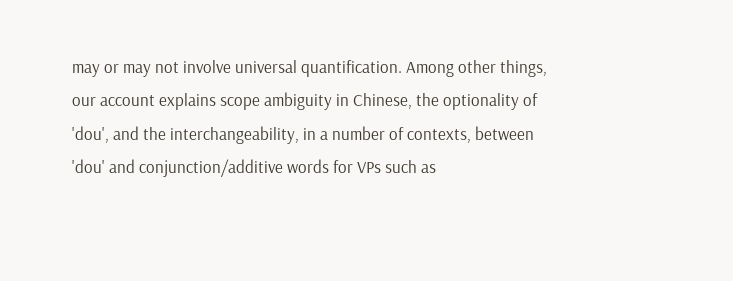may or may not involve universal quantification. Among other things, our account explains scope ambiguity in Chinese, the optionality of 'dou', and the interchangeability, in a number of contexts, between 'dou' and conjunction/additive words for VPs such as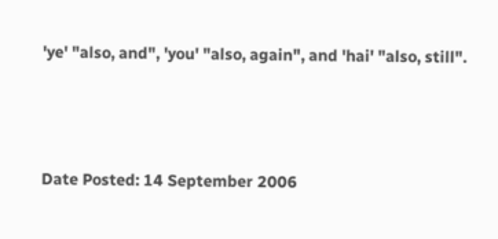'ye' "also, and", 'you' "also, again", and 'hai' "also, still".



Date Posted: 14 September 2006